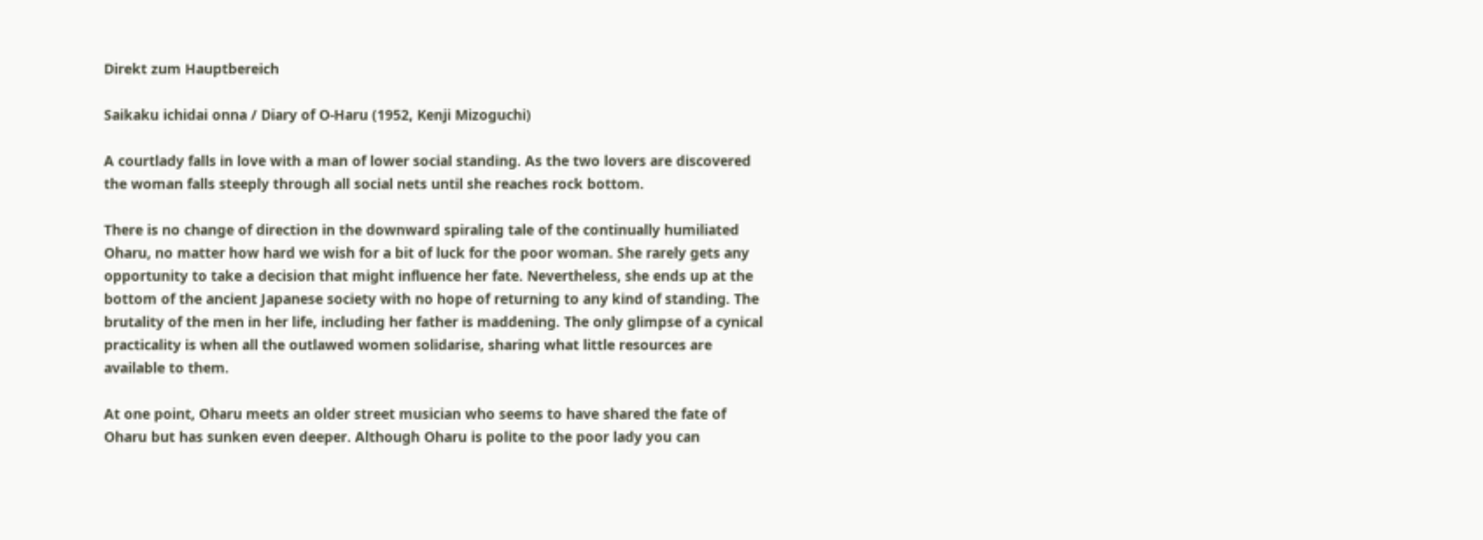Direkt zum Hauptbereich

Saikaku ichidai onna / Diary of O-Haru (1952, Kenji Mizoguchi)

A courtlady falls in love with a man of lower social standing. As the two lovers are discovered the woman falls steeply through all social nets until she reaches rock bottom.

There is no change of direction in the downward spiraling tale of the continually humiliated Oharu, no matter how hard we wish for a bit of luck for the poor woman. She rarely gets any opportunity to take a decision that might influence her fate. Nevertheless, she ends up at the bottom of the ancient Japanese society with no hope of returning to any kind of standing. The brutality of the men in her life, including her father is maddening. The only glimpse of a cynical practicality is when all the outlawed women solidarise, sharing what little resources are available to them.

At one point, Oharu meets an older street musician who seems to have shared the fate of Oharu but has sunken even deeper. Although Oharu is polite to the poor lady you can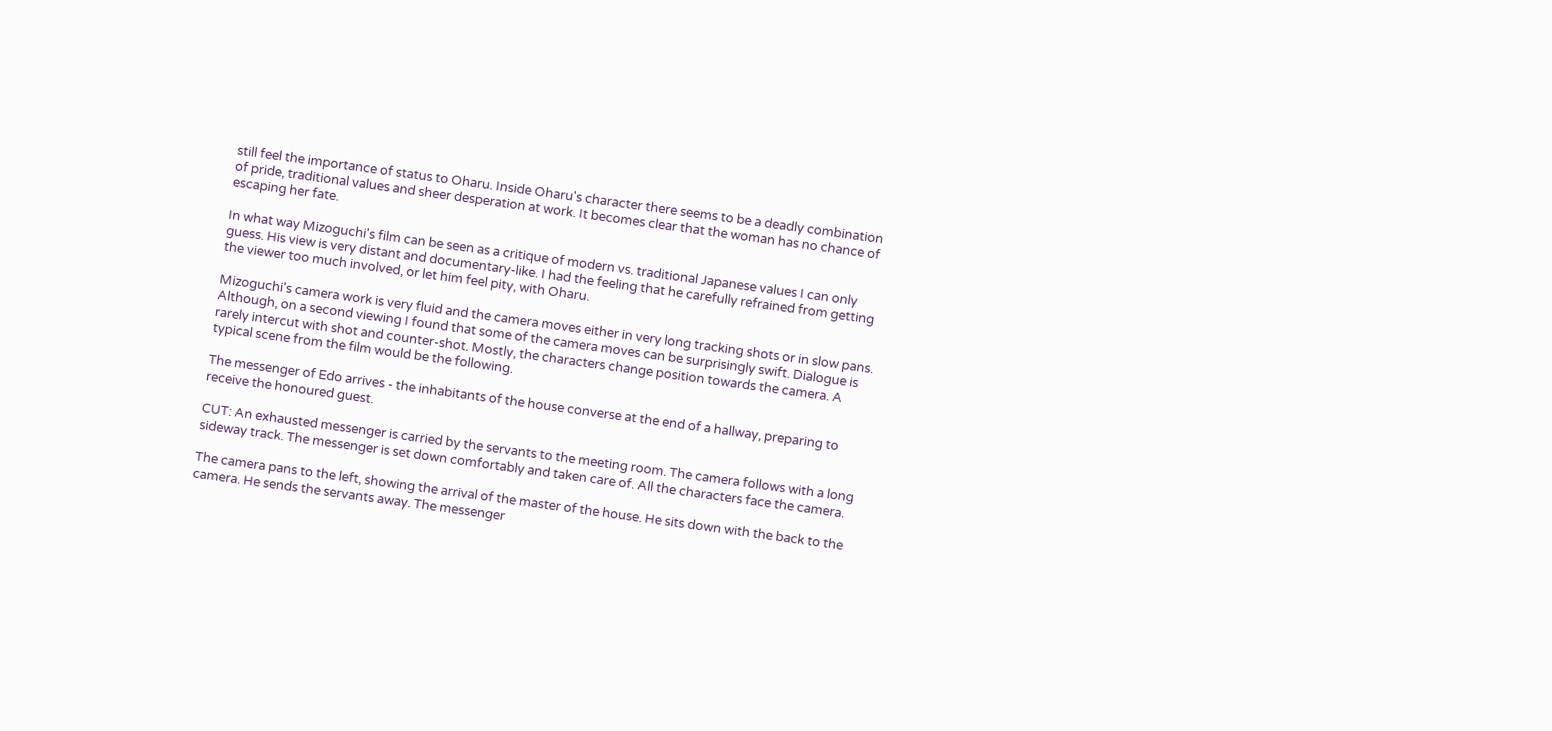still feel the importance of status to Oharu. Inside Oharu's character there seems to be a deadly combination of pride, traditional values and sheer desperation at work. It becomes clear that the woman has no chance of escaping her fate.

In what way Mizoguchi's film can be seen as a critique of modern vs. traditional Japanese values I can only guess. His view is very distant and documentary-like. I had the feeling that he carefully refrained from getting the viewer too much involved, or let him feel pity, with Oharu.

Mizoguchi's camera work is very fluid and the camera moves either in very long tracking shots or in slow pans. Although, on a second viewing I found that some of the camera moves can be surprisingly swift. Dialogue is rarely intercut with shot and counter-shot. Mostly, the characters change position towards the camera. A typical scene from the film would be the following.

The messenger of Edo arrives - the inhabitants of the house converse at the end of a hallway, preparing to receive the honoured guest.

CUT: An exhausted messenger is carried by the servants to the meeting room. The camera follows with a long sideway track. The messenger is set down comfortably and taken care of. All the characters face the camera.

The camera pans to the left, showing the arrival of the master of the house. He sits down with the back to the camera. He sends the servants away. The messenger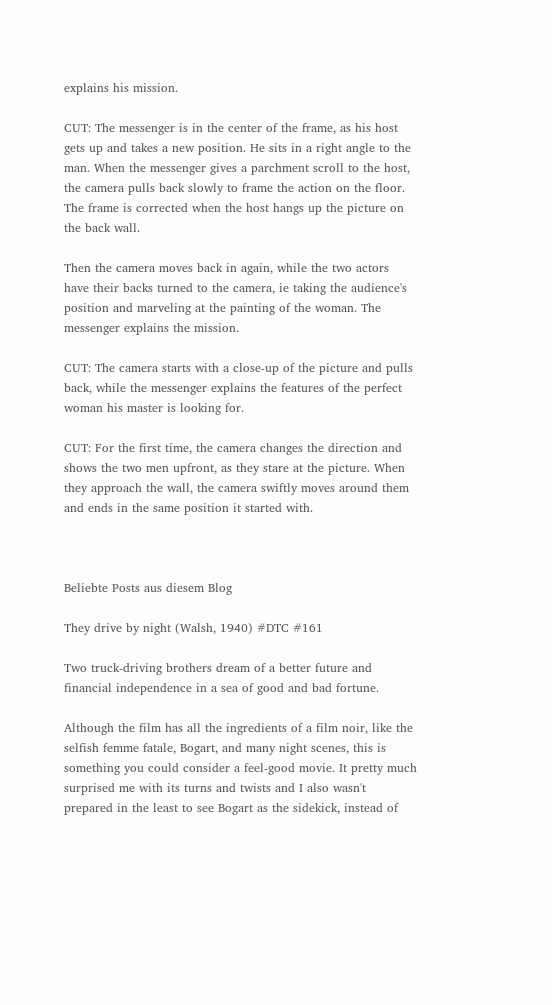explains his mission.

CUT: The messenger is in the center of the frame, as his host gets up and takes a new position. He sits in a right angle to the man. When the messenger gives a parchment scroll to the host, the camera pulls back slowly to frame the action on the floor. The frame is corrected when the host hangs up the picture on the back wall.

Then the camera moves back in again, while the two actors have their backs turned to the camera, ie taking the audience's position and marveling at the painting of the woman. The messenger explains the mission.

CUT: The camera starts with a close-up of the picture and pulls back, while the messenger explains the features of the perfect woman his master is looking for.

CUT: For the first time, the camera changes the direction and shows the two men upfront, as they stare at the picture. When they approach the wall, the camera swiftly moves around them and ends in the same position it started with.



Beliebte Posts aus diesem Blog

They drive by night (Walsh, 1940) #DTC #161

Two truck-driving brothers dream of a better future and financial independence in a sea of good and bad fortune.

Although the film has all the ingredients of a film noir, like the selfish femme fatale, Bogart, and many night scenes, this is something you could consider a feel-good movie. It pretty much surprised me with its turns and twists and I also wasn't prepared in the least to see Bogart as the sidekick, instead of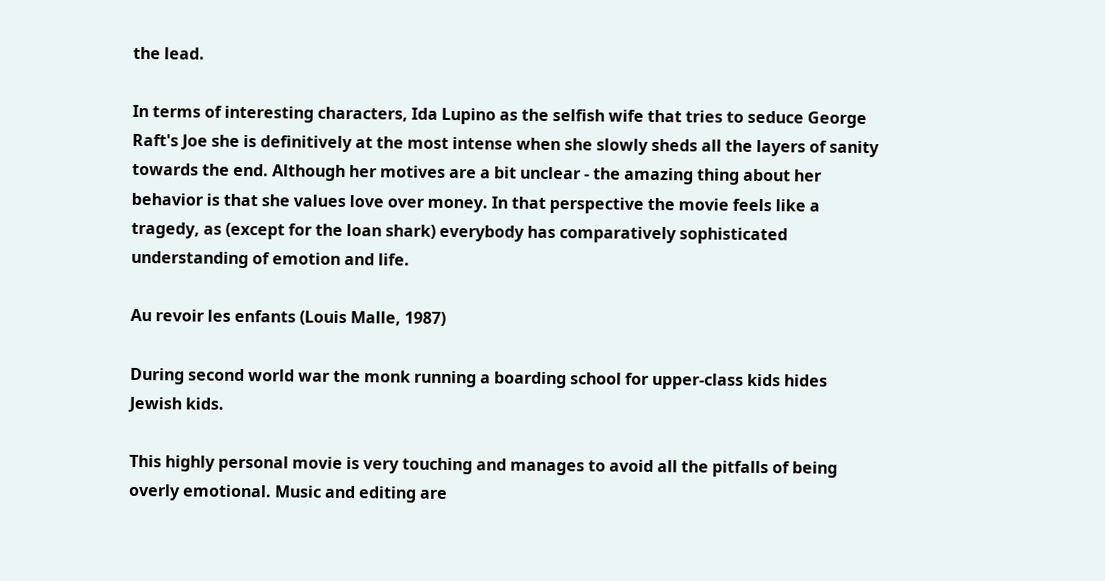the lead.

In terms of interesting characters, Ida Lupino as the selfish wife that tries to seduce George Raft's Joe she is definitively at the most intense when she slowly sheds all the layers of sanity towards the end. Although her motives are a bit unclear - the amazing thing about her behavior is that she values love over money. In that perspective the movie feels like a tragedy, as (except for the loan shark) everybody has comparatively sophisticated understanding of emotion and life.

Au revoir les enfants (Louis Malle, 1987)

During second world war the monk running a boarding school for upper-class kids hides Jewish kids.

This highly personal movie is very touching and manages to avoid all the pitfalls of being overly emotional. Music and editing are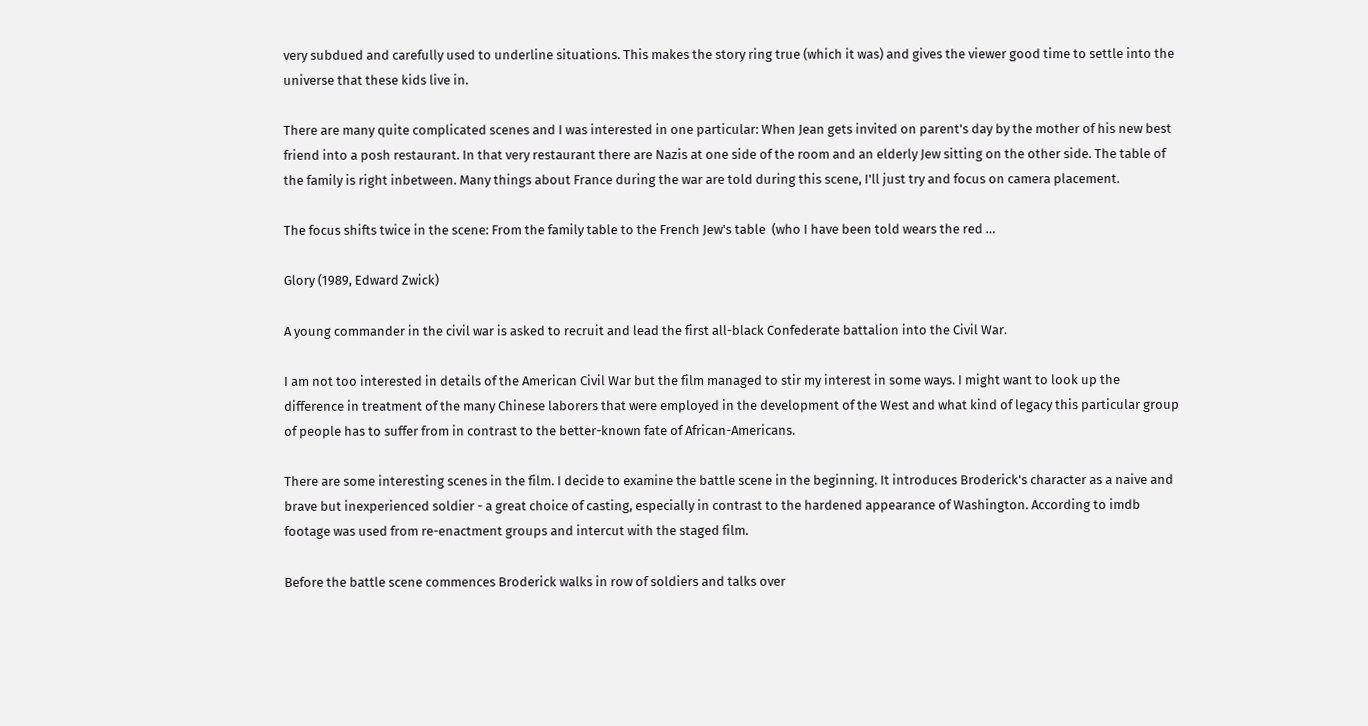very subdued and carefully used to underline situations. This makes the story ring true (which it was) and gives the viewer good time to settle into the universe that these kids live in.

There are many quite complicated scenes and I was interested in one particular: When Jean gets invited on parent's day by the mother of his new best friend into a posh restaurant. In that very restaurant there are Nazis at one side of the room and an elderly Jew sitting on the other side. The table of the family is right inbetween. Many things about France during the war are told during this scene, I'll just try and focus on camera placement.

The focus shifts twice in the scene: From the family table to the French Jew's table  (who I have been told wears the red …

Glory (1989, Edward Zwick)

A young commander in the civil war is asked to recruit and lead the first all-black Confederate battalion into the Civil War.

I am not too interested in details of the American Civil War but the film managed to stir my interest in some ways. I might want to look up the difference in treatment of the many Chinese laborers that were employed in the development of the West and what kind of legacy this particular group of people has to suffer from in contrast to the better-known fate of African-Americans.

There are some interesting scenes in the film. I decide to examine the battle scene in the beginning. It introduces Broderick's character as a naive and brave but inexperienced soldier - a great choice of casting, especially in contrast to the hardened appearance of Washington. According to imdb footage was used from re-enactment groups and intercut with the staged film.

Before the battle scene commences Broderick walks in row of soldiers and talks over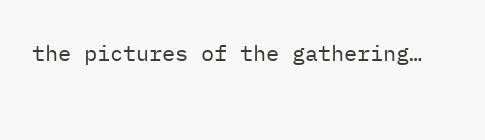the pictures of the gathering…